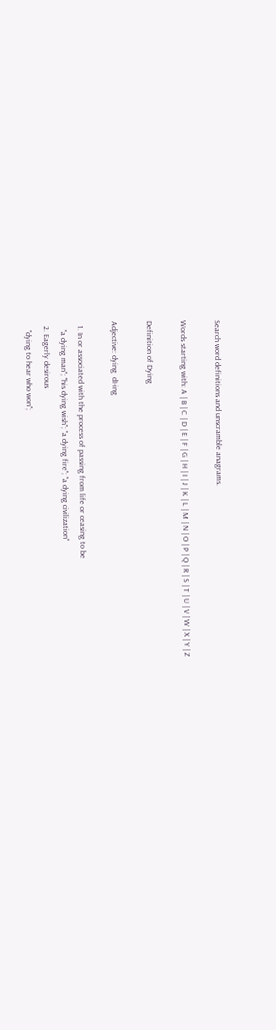Search word definitions and unscramble anagrams.

Words starting with: A | B | C | D | E | F | G | H | I | J | K | L | M | N | O | P | Q | R | S | T | U | V | W | X | Y | Z

Definition of Dying

Adjective: dying  dI-ing

  1. In or associated with the process of passing from life or ceasing to be
    "a dying man"; "his dying wish"; "a dying fire"; "a dying civilization"
  2. Eagerly desirous
    "dying to hear who won";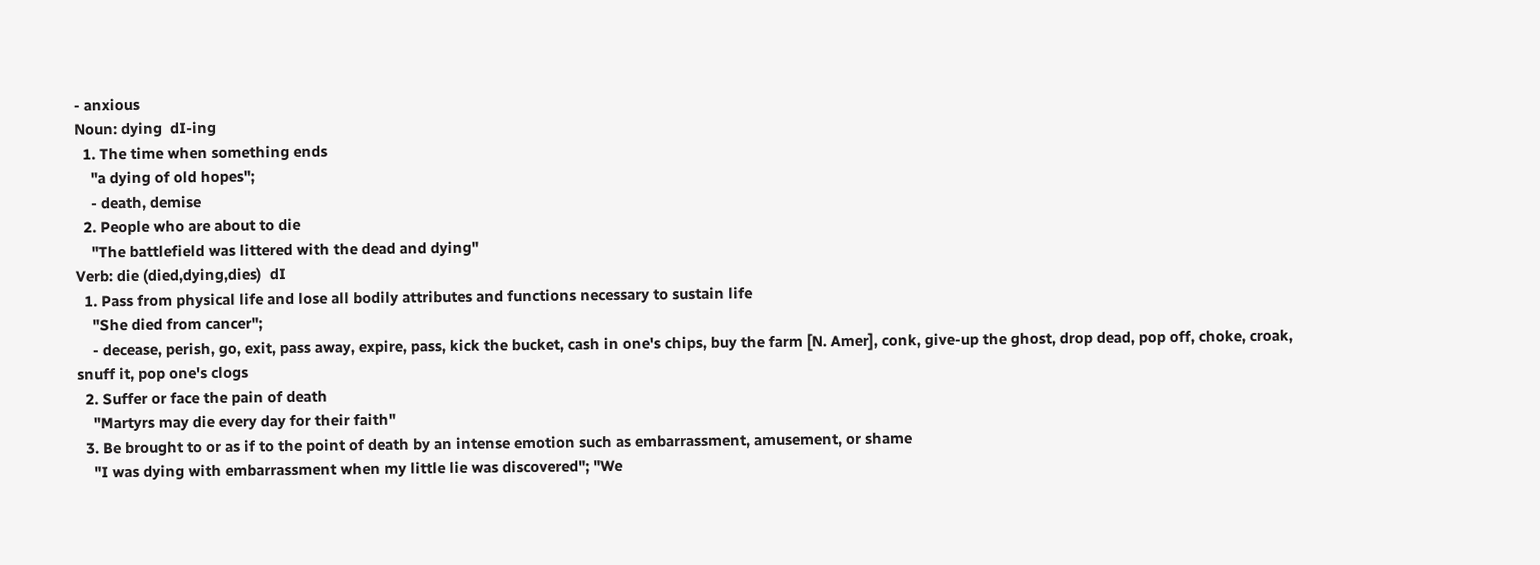- anxious
Noun: dying  dI-ing
  1. The time when something ends
    "a dying of old hopes";
    - death, demise
  2. People who are about to die
    "The battlefield was littered with the dead and dying"
Verb: die (died,dying,dies)  dI
  1. Pass from physical life and lose all bodily attributes and functions necessary to sustain life
    "She died from cancer";
    - decease, perish, go, exit, pass away, expire, pass, kick the bucket, cash in one's chips, buy the farm [N. Amer], conk, give-up the ghost, drop dead, pop off, choke, croak, snuff it, pop one's clogs
  2. Suffer or face the pain of death
    "Martyrs may die every day for their faith"
  3. Be brought to or as if to the point of death by an intense emotion such as embarrassment, amusement, or shame
    "I was dying with embarrassment when my little lie was discovered"; "We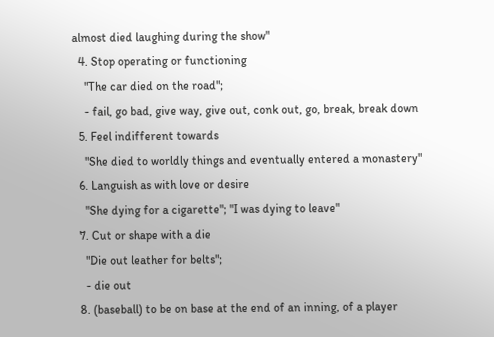almost died laughing during the show"
  4. Stop operating or functioning
    "The car died on the road";
    - fail, go bad, give way, give out, conk out, go, break, break down
  5. Feel indifferent towards
    "She died to worldly things and eventually entered a monastery"
  6. Languish as with love or desire
    "She dying for a cigarette"; "I was dying to leave"
  7. Cut or shape with a die
    "Die out leather for belts";
    - die out
  8. (baseball) to be on base at the end of an inning, of a player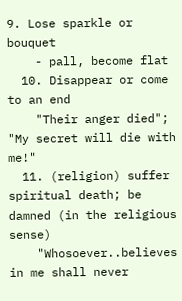9. Lose sparkle or bouquet
    - pall, become flat
  10. Disappear or come to an end
    "Their anger died"; "My secret will die with me!"
  11. (religion) suffer spiritual death; be damned (in the religious sense)
    "Whosoever..believes in me shall never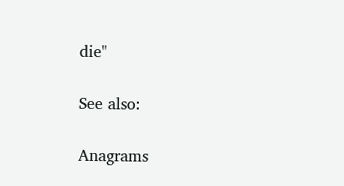die"

See also:

Anagrams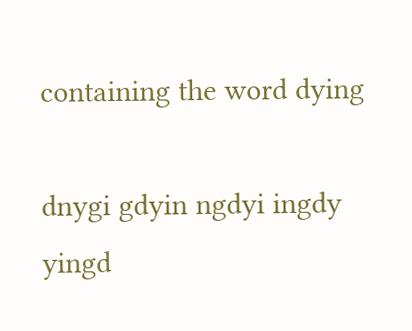containing the word dying

dnygi gdyin ngdyi ingdy yingd